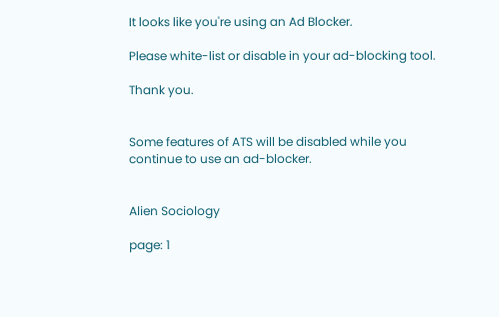It looks like you're using an Ad Blocker.

Please white-list or disable in your ad-blocking tool.

Thank you.


Some features of ATS will be disabled while you continue to use an ad-blocker.


Alien Sociology

page: 1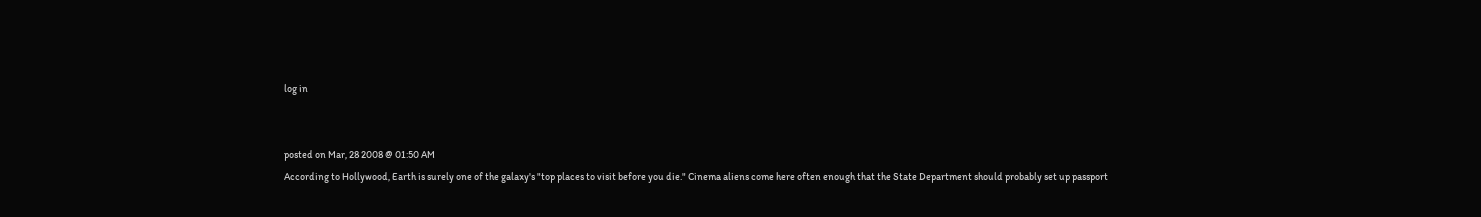log in


posted on Mar, 28 2008 @ 01:50 AM
According to Hollywood, Earth is surely one of the galaxy's "top places to visit before you die." Cinema aliens come here often enough that the State Department should probably set up passport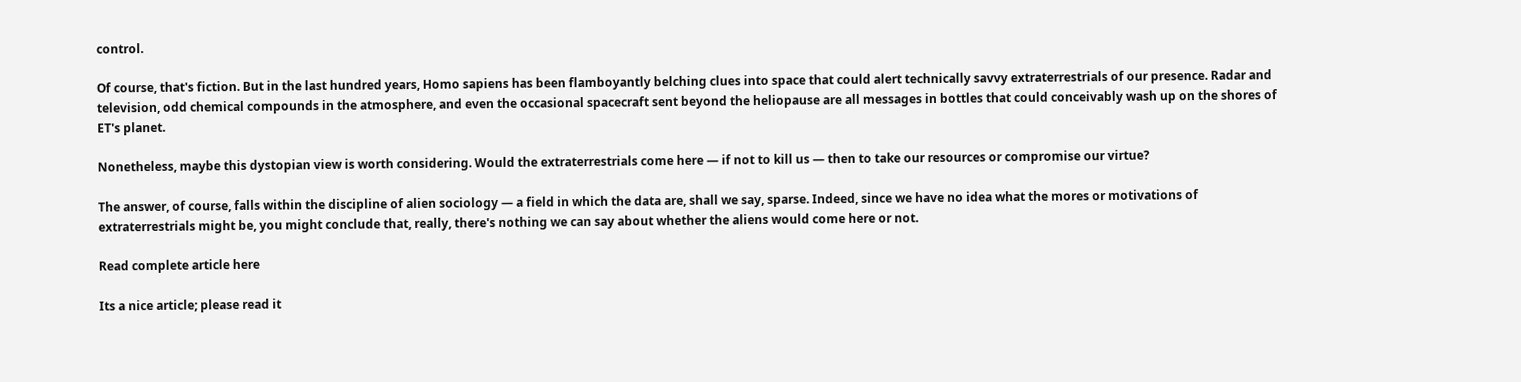control.

Of course, that's fiction. But in the last hundred years, Homo sapiens has been flamboyantly belching clues into space that could alert technically savvy extraterrestrials of our presence. Radar and television, odd chemical compounds in the atmosphere, and even the occasional spacecraft sent beyond the heliopause are all messages in bottles that could conceivably wash up on the shores of ET's planet.

Nonetheless, maybe this dystopian view is worth considering. Would the extraterrestrials come here — if not to kill us — then to take our resources or compromise our virtue?

The answer, of course, falls within the discipline of alien sociology — a field in which the data are, shall we say, sparse. Indeed, since we have no idea what the mores or motivations of extraterrestrials might be, you might conclude that, really, there's nothing we can say about whether the aliens would come here or not.

Read complete article here

Its a nice article; please read it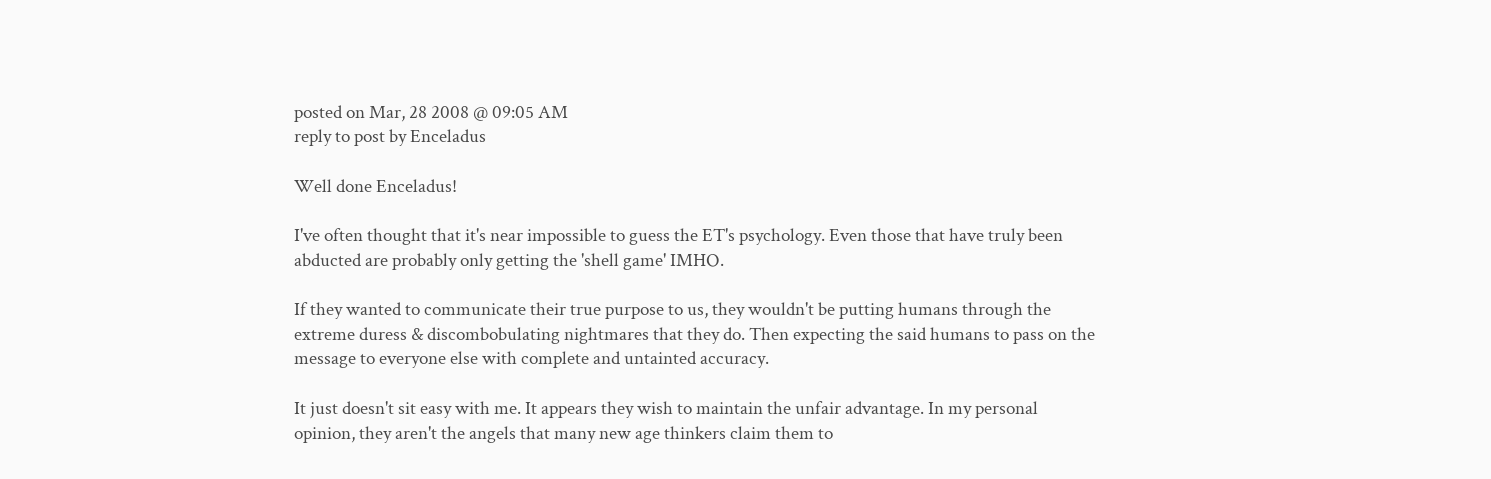posted on Mar, 28 2008 @ 09:05 AM
reply to post by Enceladus

Well done Enceladus!

I've often thought that it's near impossible to guess the ET's psychology. Even those that have truly been abducted are probably only getting the 'shell game' IMHO.

If they wanted to communicate their true purpose to us, they wouldn't be putting humans through the extreme duress & discombobulating nightmares that they do. Then expecting the said humans to pass on the message to everyone else with complete and untainted accuracy.

It just doesn't sit easy with me. It appears they wish to maintain the unfair advantage. In my personal opinion, they aren't the angels that many new age thinkers claim them to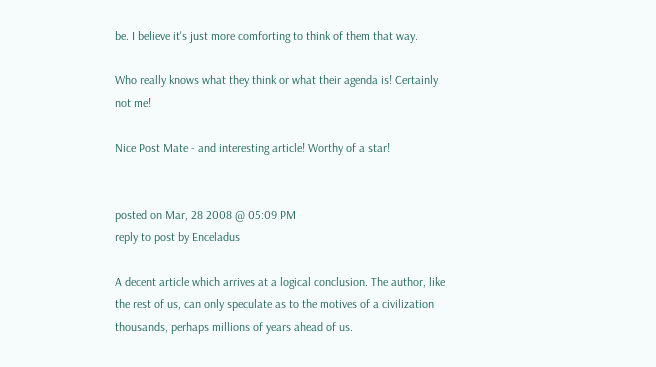be. I believe it's just more comforting to think of them that way.

Who really knows what they think or what their agenda is! Certainly not me!

Nice Post Mate - and interesting article! Worthy of a star!


posted on Mar, 28 2008 @ 05:09 PM
reply to post by Enceladus

A decent article which arrives at a logical conclusion. The author, like the rest of us, can only speculate as to the motives of a civilization thousands, perhaps millions of years ahead of us.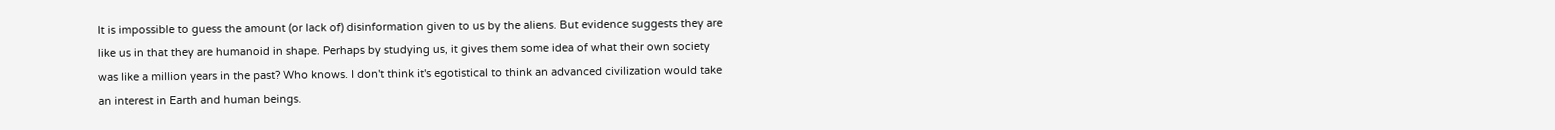It is impossible to guess the amount (or lack of) disinformation given to us by the aliens. But evidence suggests they are like us in that they are humanoid in shape. Perhaps by studying us, it gives them some idea of what their own society was like a million years in the past? Who knows. I don't think it's egotistical to think an advanced civilization would take an interest in Earth and human beings.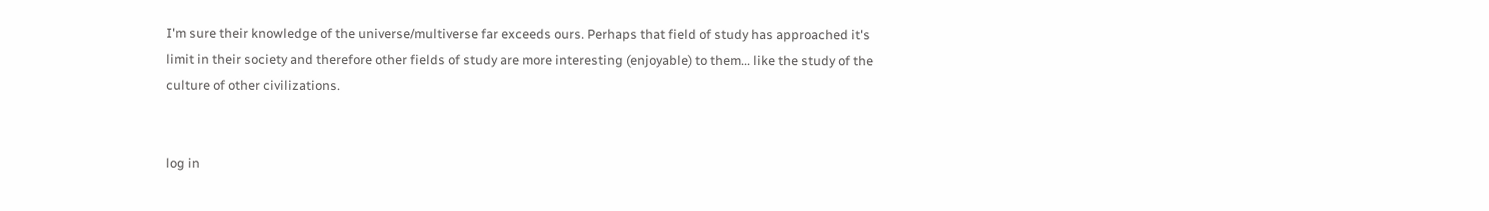I'm sure their knowledge of the universe/multiverse far exceeds ours. Perhaps that field of study has approached it's limit in their society and therefore other fields of study are more interesting (enjoyable) to them... like the study of the culture of other civilizations.


log in